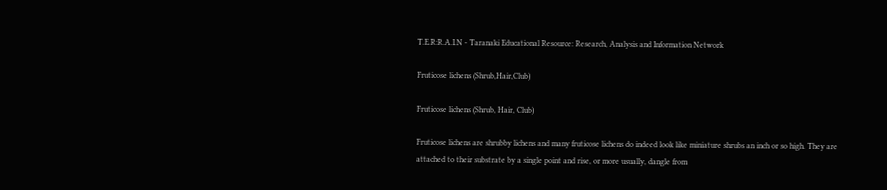T.E.R:R.A.I.N - Taranaki Educational Resource: Research, Analysis and Information Network

Fruticose lichens (Shrub,Hair,Club)

Fruticose lichens (Shrub, Hair, Club)

Fruticose lichens are shrubby lichens and many fruticose lichens do indeed look like miniature shrubs an inch or so high. They are attached to their substrate by a single point and rise, or more usually, dangle from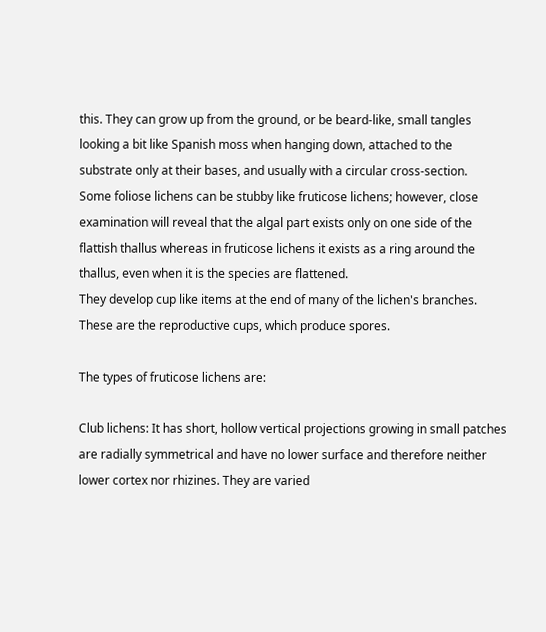this. They can grow up from the ground, or be beard-like, small tangles looking a bit like Spanish moss when hanging down, attached to the substrate only at their bases, and usually with a circular cross-section.
Some foliose lichens can be stubby like fruticose lichens; however, close examination will reveal that the algal part exists only on one side of the flattish thallus whereas in fruticose lichens it exists as a ring around the thallus, even when it is the species are flattened.
They develop cup like items at the end of many of the lichen's branches. These are the reproductive cups, which produce spores.

The types of fruticose lichens are:

Club lichens: It has short, hollow vertical projections growing in small patches are radially symmetrical and have no lower surface and therefore neither lower cortex nor rhizines. They are varied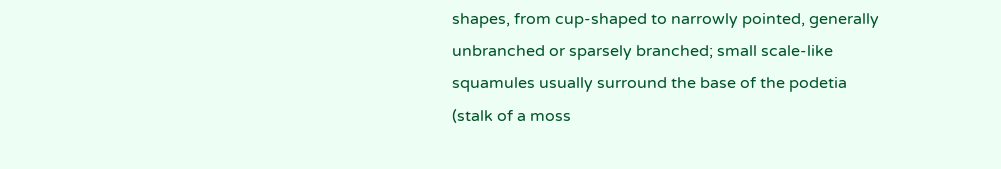shapes, from cup-shaped to narrowly pointed, generally unbranched or sparsely branched; small scale-like squamules usually surround the base of the podetia (stalk of a moss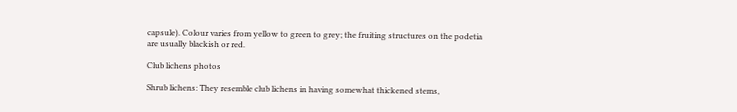capsule). Colour varies from yellow to green to grey; the fruiting structures on the podetia are usually blackish or red.

Club lichens photos

Shrub lichens: They resemble club lichens in having somewhat thickened stems,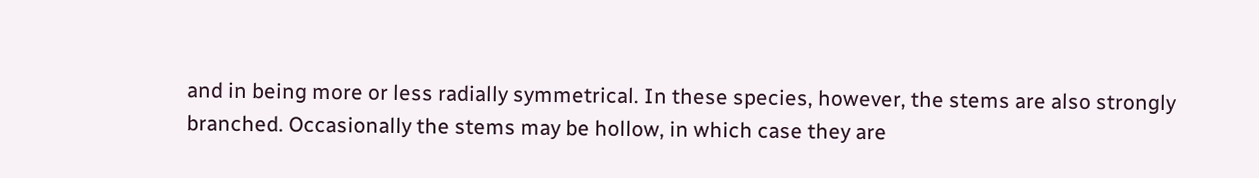and in being more or less radially symmetrical. In these species, however, the stems are also strongly branched. Occasionally the stems may be hollow, in which case they are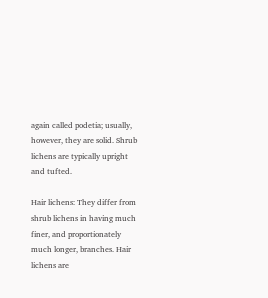again called podetia; usually, however, they are solid. Shrub lichens are typically upright and tufted.

Hair lichens: They differ from shrub lichens in having much finer, and proportionately much longer, branches. Hair lichens are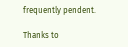frequently pendent.

Thanks to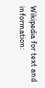Wikipedia for text and information: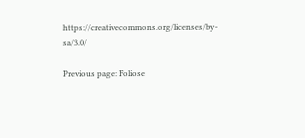https://creativecommons.org/licenses/by-sa/3.0/

Previous page: Foliose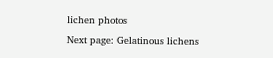lichen photos
Next page: Gelatinous lichens